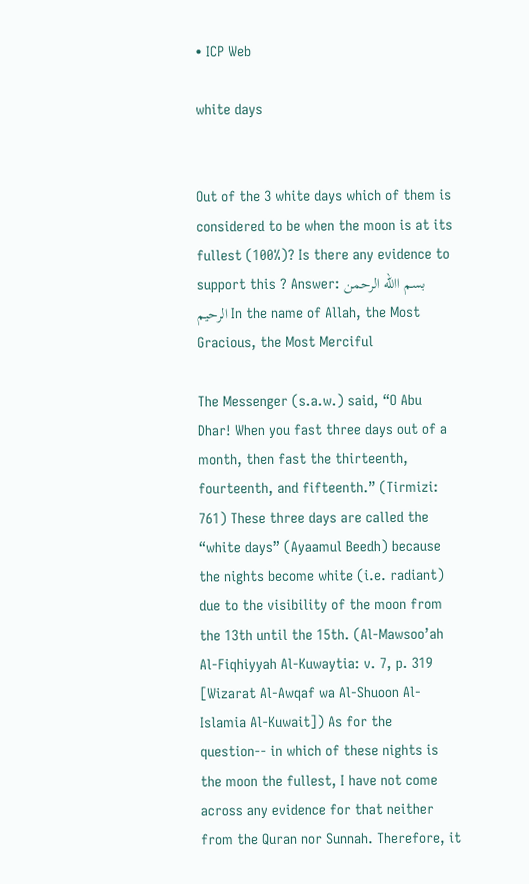• ICP Web

white days


Out of the 3 white days which of them is considered to be when the moon is at its fullest (100%)? Is there any evidence to support this ? Answer: بسم االله الرحمن الرحیم In the name of Allah, the Most Gracious, the Most Merciful

The Messenger (s.a.w.) said, “O Abu Dhar! When you fast three days out of a month, then fast the thirteenth, fourteenth, and fifteenth.” (Tirmizi: 761) These three days are called the “white days” (Ayaamul Beedh) because the nights become white (i.e. radiant) due to the visibility of the moon from the 13th until the 15th. (Al-Mawsoo’ah Al-Fiqhiyyah Al-Kuwaytia: v. 7, p. 319 [Wizarat Al-Awqaf wa Al-Shuoon Al-Islamia Al-Kuwait]) As for the question-- in which of these nights is the moon the fullest, I have not come across any evidence for that neither from the Quran nor Sunnah. Therefore, it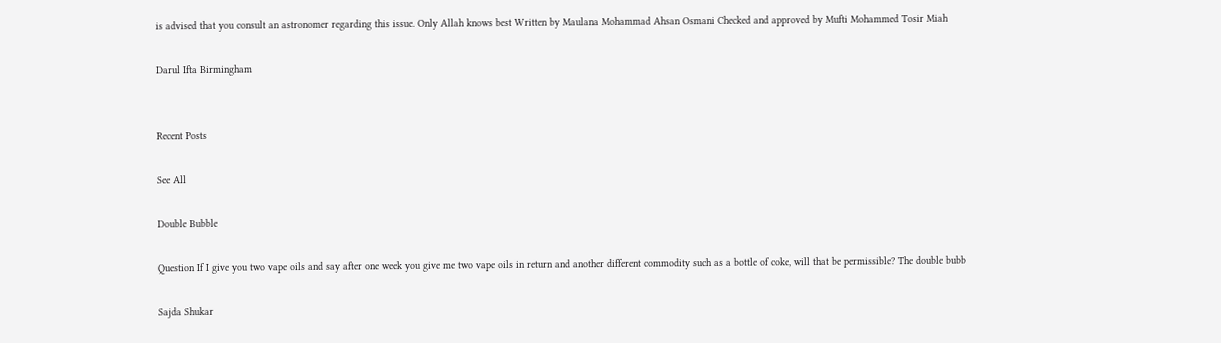is advised that you consult an astronomer regarding this issue. Only Allah knows best Written by Maulana Mohammad Ahsan Osmani Checked and approved by Mufti Mohammed Tosir Miah

Darul Ifta Birmingham


Recent Posts

See All

Double Bubble

Question If I give you two vape oils and say after one week you give me two vape oils in return and another different commodity such as a bottle of coke, will that be permissible? The double bubb

Sajda Shukar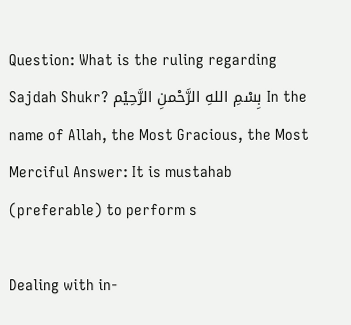Question: What is the ruling regarding Sajdah Shukr? بِسْمِ اللهِ الرَّحْمنِ الرَّحِيْم In the name of Allah, the Most Gracious, the Most Merciful Answer: It is mustahab (preferable) to perform s

Dealing with in-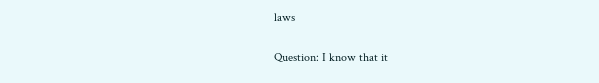laws

Question: I know that it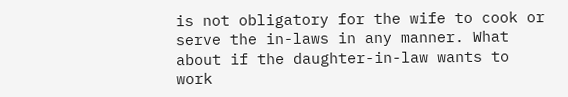is not obligatory for the wife to cook or serve the in-laws in any manner. What about if the daughter-in-law wants to work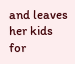and leaves her kids for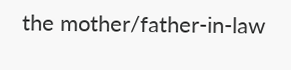the mother/father-in-law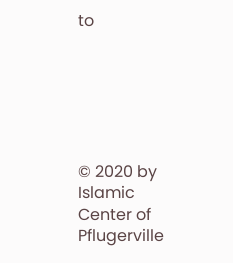to






© 2020 by Islamic Center of Pflugerville